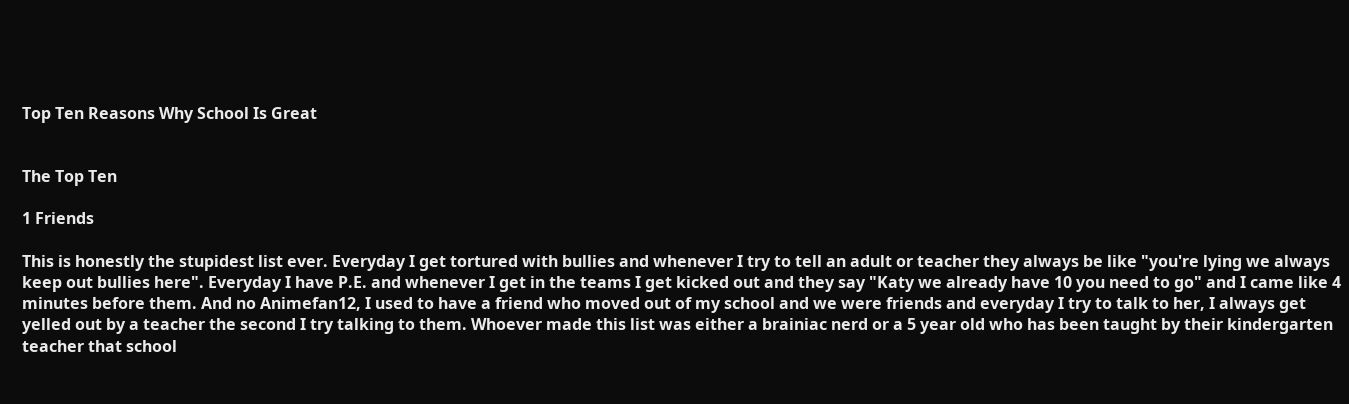Top Ten Reasons Why School Is Great


The Top Ten

1 Friends

This is honestly the stupidest list ever. Everyday I get tortured with bullies and whenever I try to tell an adult or teacher they always be like "you're lying we always keep out bullies here". Everyday I have P.E. and whenever I get in the teams I get kicked out and they say "Katy we already have 10 you need to go" and I came like 4 minutes before them. And no Animefan12, I used to have a friend who moved out of my school and we were friends and everyday I try to talk to her, I always get yelled out by a teacher the second I try talking to them. Whoever made this list was either a brainiac nerd or a 5 year old who has been taught by their kindergarten teacher that school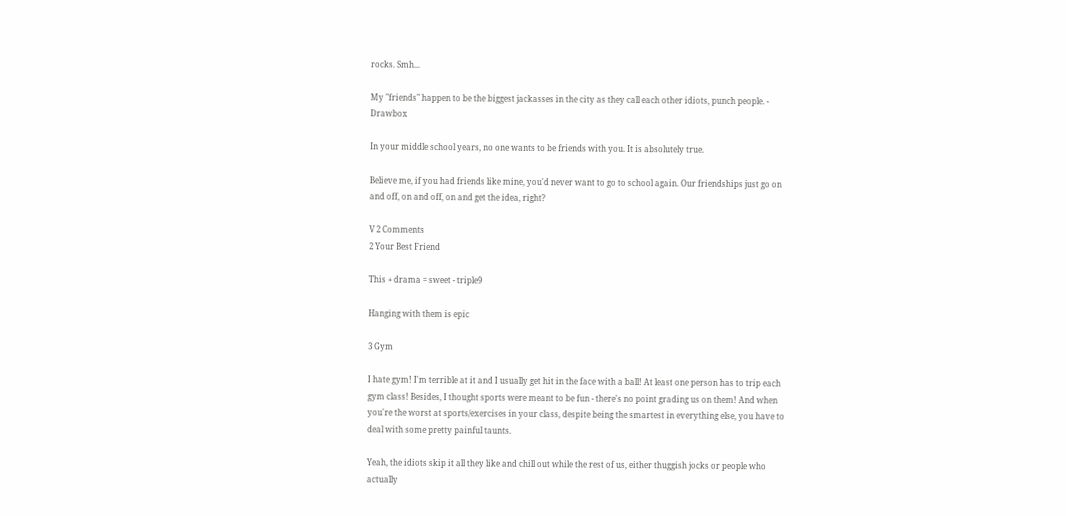rocks. Smh...

My "friends" happen to be the biggest jackasses in the city as they call each other idiots, punch people. - Drawbox

In your middle school years, no one wants to be friends with you. It is absolutely true.

Believe me, if you had friends like mine, you'd never want to go to school again. Our friendships just go on and off, on and off, on and get the idea, right?

V 2 Comments
2 Your Best Friend

This + drama = sweet - triple9

Hanging with them is epic

3 Gym

I hate gym! I'm terrible at it and I usually get hit in the face with a ball! At least one person has to trip each gym class! Besides, I thought sports were meant to be fun - there's no point grading us on them! And when you're the worst at sports/exercises in your class, despite being the smartest in everything else, you have to deal with some pretty painful taunts.

Yeah, the idiots skip it all they like and chill out while the rest of us, either thuggish jocks or people who actually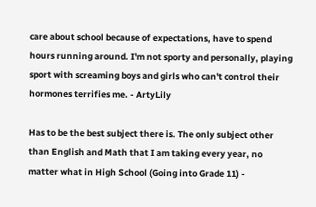care about school because of expectations, have to spend hours running around. I'm not sporty and personally, playing sport with screaming boys and girls who can't control their hormones terrifies me. - ArtyLily

Has to be the best subject there is. The only subject other than English and Math that I am taking every year, no matter what in High School (Going into Grade 11) -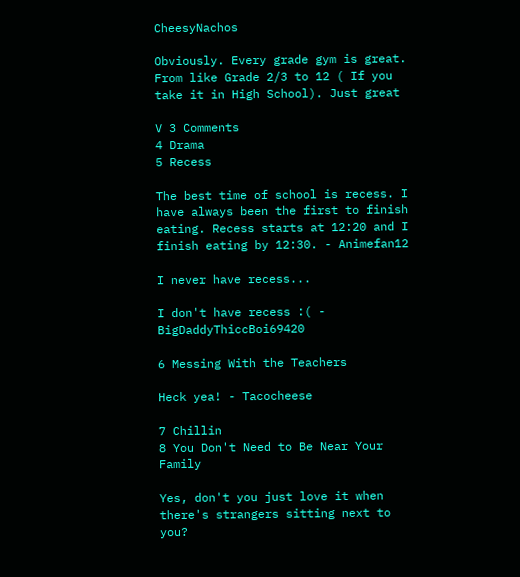CheesyNachos

Obviously. Every grade gym is great. From like Grade 2/3 to 12 ( If you take it in High School). Just great

V 3 Comments
4 Drama
5 Recess

The best time of school is recess. I have always been the first to finish eating. Recess starts at 12:20 and I finish eating by 12:30. - Animefan12

I never have recess...

I don't have recess :( - BigDaddyThiccBoi69420

6 Messing With the Teachers

Heck yea! - Tacocheese

7 Chillin
8 You Don't Need to Be Near Your Family

Yes, don't you just love it when there's strangers sitting next to you?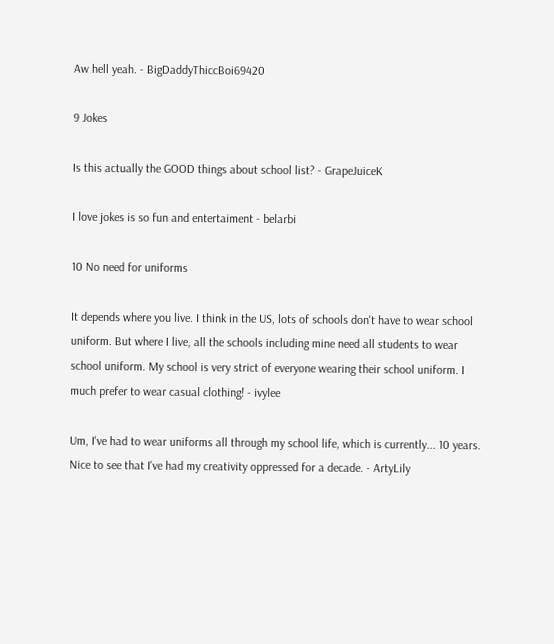Aw hell yeah. - BigDaddyThiccBoi69420

9 Jokes

Is this actually the GOOD things about school list? - GrapeJuiceK

I love jokes is so fun and entertaiment - belarbi

10 No need for uniforms

It depends where you live. I think in the US, lots of schools don't have to wear school uniform. But where I live, all the schools including mine need all students to wear school uniform. My school is very strict of everyone wearing their school uniform. I much prefer to wear casual clothing! - ivylee

Um, I've had to wear uniforms all through my school life, which is currently... 10 years. Nice to see that I've had my creativity oppressed for a decade. - ArtyLily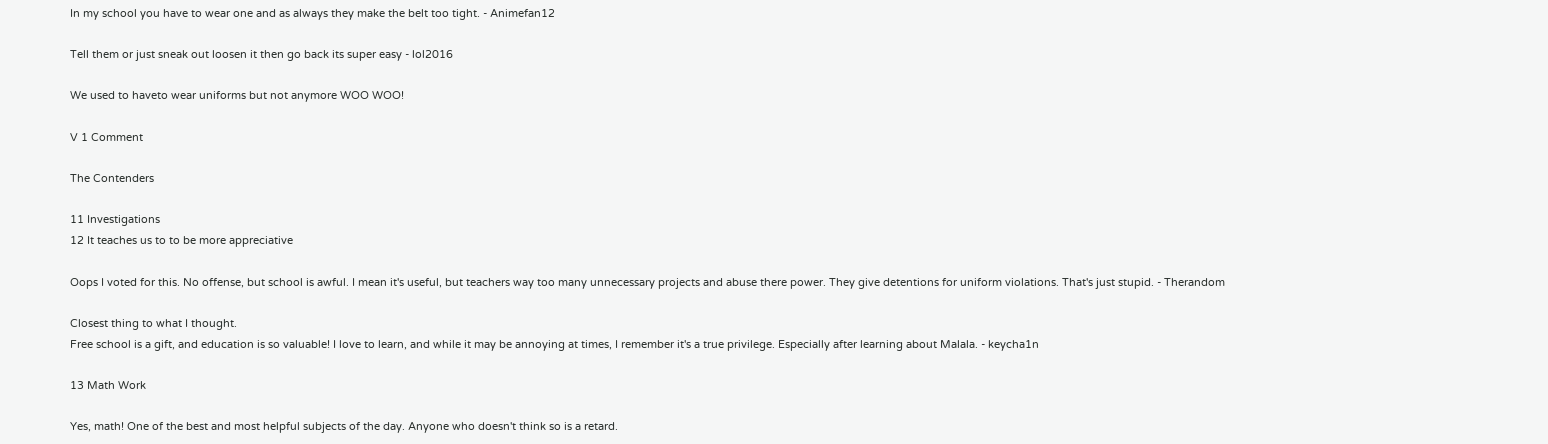In my school you have to wear one and as always they make the belt too tight. - Animefan12

Tell them or just sneak out loosen it then go back its super easy - lol2016

We used to haveto wear uniforms but not anymore WOO WOO!

V 1 Comment

The Contenders

11 Investigations
12 It teaches us to to be more appreciative

Oops I voted for this. No offense, but school is awful. I mean it's useful, but teachers way too many unnecessary projects and abuse there power. They give detentions for uniform violations. That's just stupid. - Therandom

Closest thing to what I thought.
Free school is a gift, and education is so valuable! I love to learn, and while it may be annoying at times, I remember it's a true privilege. Especially after learning about Malala. - keycha1n

13 Math Work

Yes, math! One of the best and most helpful subjects of the day. Anyone who doesn't think so is a retard.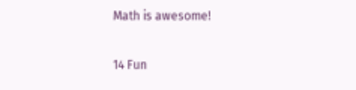Math is awesome!

14 Fun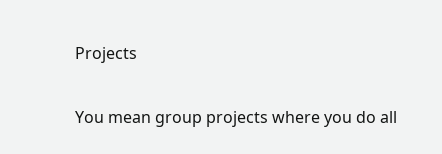Projects

You mean group projects where you do all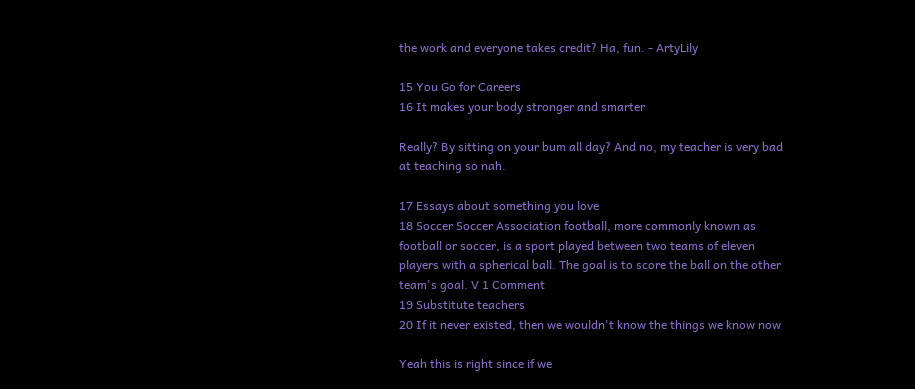the work and everyone takes credit? Ha, fun. - ArtyLily

15 You Go for Careers
16 It makes your body stronger and smarter

Really? By sitting on your bum all day? And no, my teacher is very bad at teaching so nah.

17 Essays about something you love
18 Soccer Soccer Association football, more commonly known as football or soccer, is a sport played between two teams of eleven players with a spherical ball. The goal is to score the ball on the other team's goal. V 1 Comment
19 Substitute teachers
20 If it never existed, then we wouldn't know the things we know now

Yeah this is right since if we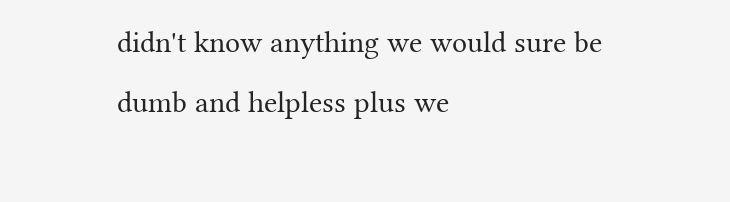didn't know anything we would sure be dumb and helpless plus we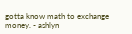gotta know math to exchange money. - ashlyn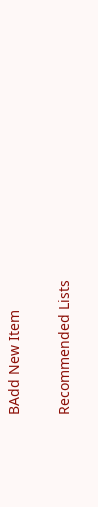BAdd New Item

Recommended Lists